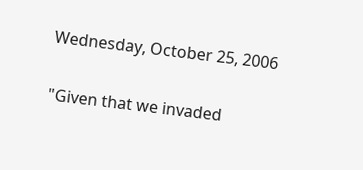Wednesday, October 25, 2006


"Given that we invaded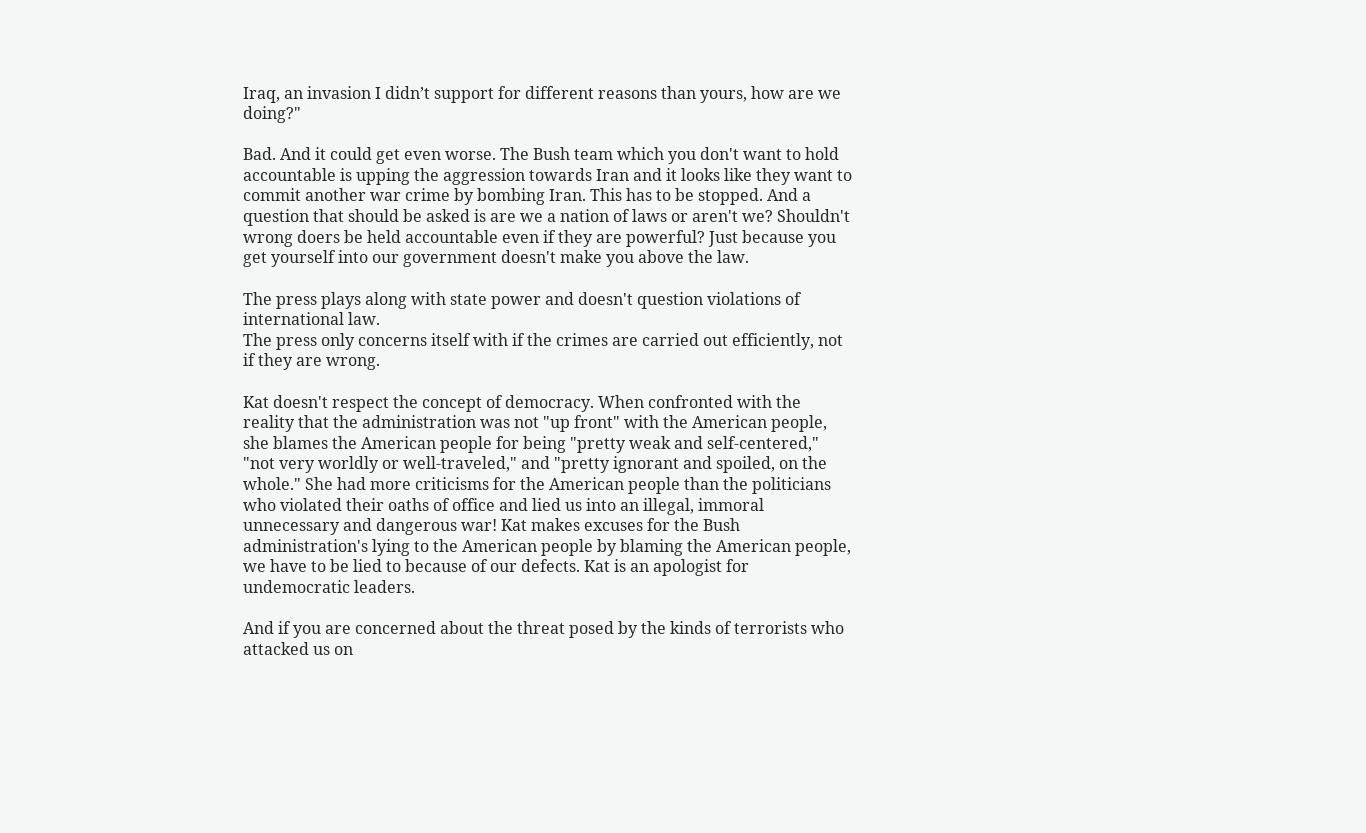Iraq, an invasion I didn’t support for different reasons than yours, how are we doing?"

Bad. And it could get even worse. The Bush team which you don't want to hold accountable is upping the aggression towards Iran and it looks like they want to commit another war crime by bombing Iran. This has to be stopped. And a question that should be asked is are we a nation of laws or aren't we? Shouldn't wrong doers be held accountable even if they are powerful? Just because you get yourself into our government doesn't make you above the law.

The press plays along with state power and doesn't question violations of international law.
The press only concerns itself with if the crimes are carried out efficiently, not if they are wrong.

Kat doesn't respect the concept of democracy. When confronted with the reality that the administration was not "up front" with the American people, she blames the American people for being "pretty weak and self-centered," "not very worldly or well-traveled," and "pretty ignorant and spoiled, on the whole." She had more criticisms for the American people than the politicians who violated their oaths of office and lied us into an illegal, immoral unnecessary and dangerous war! Kat makes excuses for the Bush administration's lying to the American people by blaming the American people, we have to be lied to because of our defects. Kat is an apologist for undemocratic leaders.

And if you are concerned about the threat posed by the kinds of terrorists who attacked us on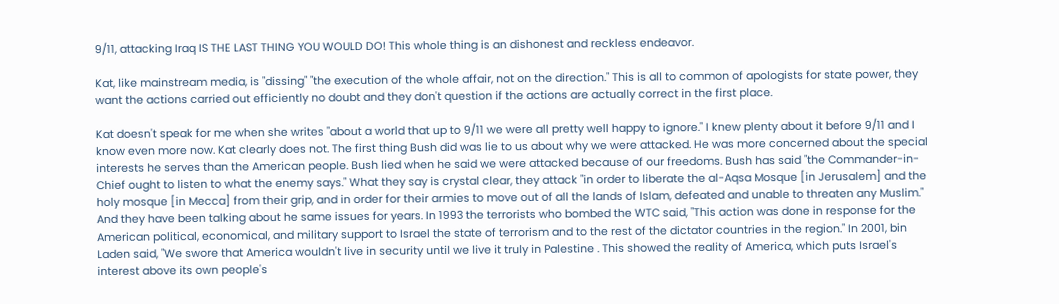9/11, attacking Iraq IS THE LAST THING YOU WOULD DO! This whole thing is an dishonest and reckless endeavor.

Kat, like mainstream media, is "dissing" "the execution of the whole affair, not on the direction." This is all to common of apologists for state power, they want the actions carried out efficiently no doubt and they don't question if the actions are actually correct in the first place.

Kat doesn't speak for me when she writes "about a world that up to 9/11 we were all pretty well happy to ignore." I knew plenty about it before 9/11 and I know even more now. Kat clearly does not. The first thing Bush did was lie to us about why we were attacked. He was more concerned about the special interests he serves than the American people. Bush lied when he said we were attacked because of our freedoms. Bush has said "the Commander-in-Chief ought to listen to what the enemy says." What they say is crystal clear, they attack "in order to liberate the al-Aqsa Mosque [in Jerusalem] and the holy mosque [in Mecca] from their grip, and in order for their armies to move out of all the lands of Islam, defeated and unable to threaten any Muslim." And they have been talking about he same issues for years. In 1993 the terrorists who bombed the WTC said, "This action was done in response for the American political, economical, and military support to Israel the state of terrorism and to the rest of the dictator countries in the region." In 2001, bin Laden said, "We swore that America wouldn't live in security until we live it truly in Palestine . This showed the reality of America, which puts Israel's interest above its own people's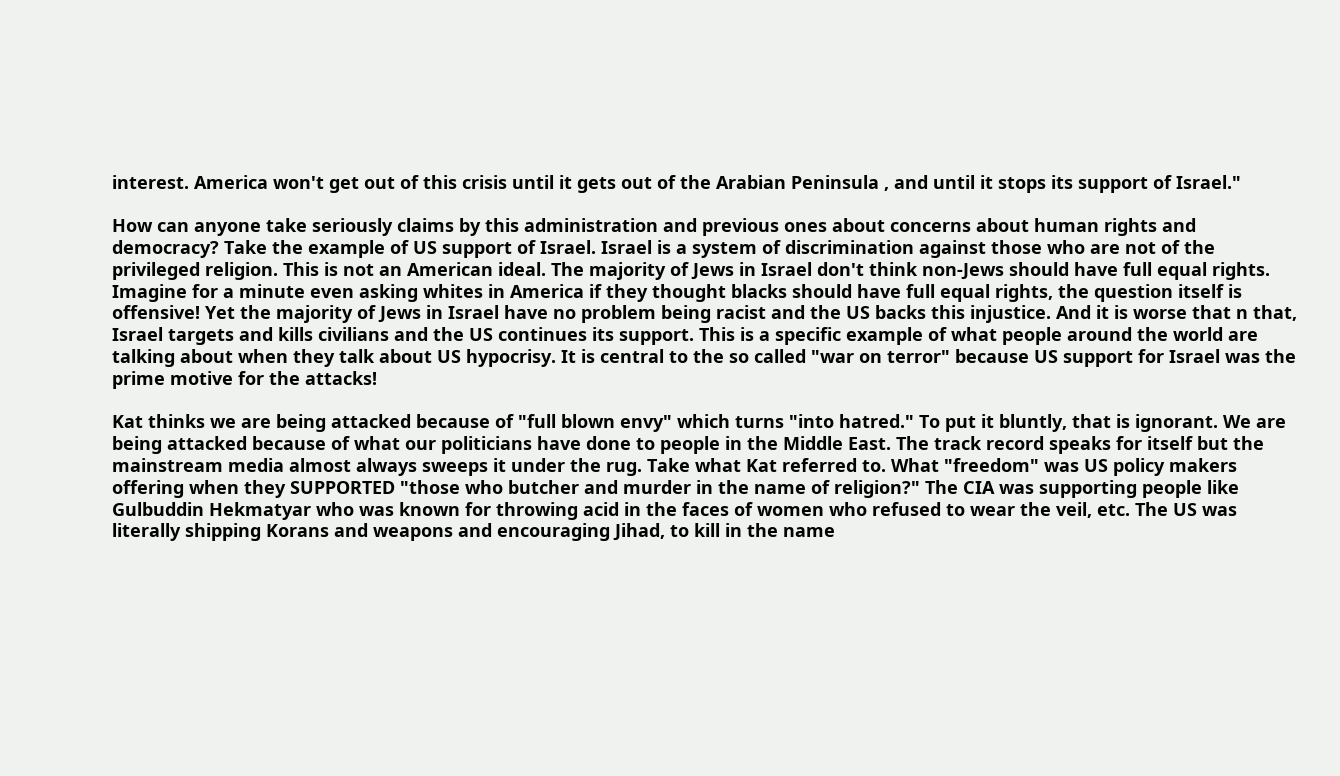interest. America won't get out of this crisis until it gets out of the Arabian Peninsula , and until it stops its support of Israel."

How can anyone take seriously claims by this administration and previous ones about concerns about human rights and democracy? Take the example of US support of Israel. Israel is a system of discrimination against those who are not of the privileged religion. This is not an American ideal. The majority of Jews in Israel don't think non-Jews should have full equal rights. Imagine for a minute even asking whites in America if they thought blacks should have full equal rights, the question itself is offensive! Yet the majority of Jews in Israel have no problem being racist and the US backs this injustice. And it is worse that n that, Israel targets and kills civilians and the US continues its support. This is a specific example of what people around the world are talking about when they talk about US hypocrisy. It is central to the so called "war on terror" because US support for Israel was the prime motive for the attacks!

Kat thinks we are being attacked because of "full blown envy" which turns "into hatred." To put it bluntly, that is ignorant. We are being attacked because of what our politicians have done to people in the Middle East. The track record speaks for itself but the mainstream media almost always sweeps it under the rug. Take what Kat referred to. What "freedom" was US policy makers offering when they SUPPORTED "those who butcher and murder in the name of religion?" The CIA was supporting people like Gulbuddin Hekmatyar who was known for throwing acid in the faces of women who refused to wear the veil, etc. The US was literally shipping Korans and weapons and encouraging Jihad, to kill in the name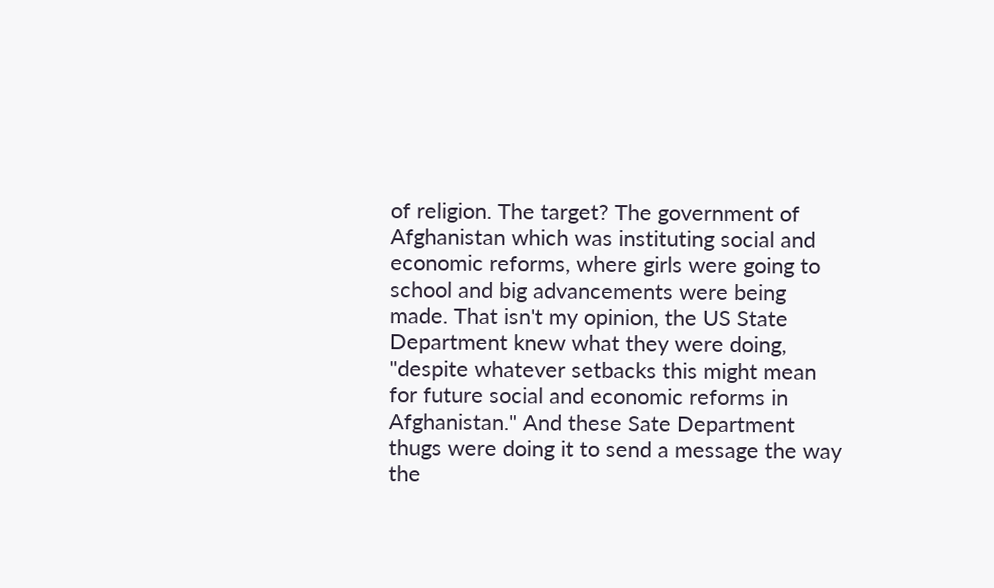of religion. The target? The government of Afghanistan which was instituting social and economic reforms, where girls were going to school and big advancements were being made. That isn't my opinion, the US State Department knew what they were doing, "despite whatever setbacks this might mean for future social and economic reforms in Afghanistan." And these Sate Department thugs were doing it to send a message the way the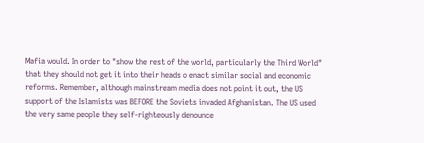Mafia would. In order to "show the rest of the world, particularly the Third World" that they should not get it into their heads o enact similar social and economic reforms. Remember, although mainstream media does not point it out, the US support of the Islamists was BEFORE the Soviets invaded Afghanistan. The US used the very same people they self-righteously denounce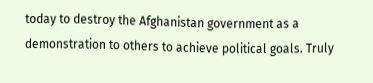today to destroy the Afghanistan government as a demonstration to others to achieve political goals. Truly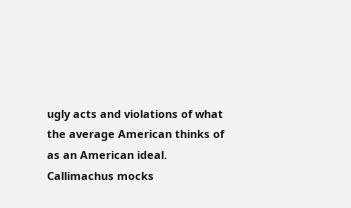ugly acts and violations of what the average American thinks of as an American ideal. Callimachus mocks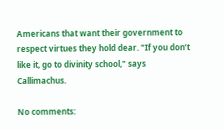Americans that want their government to respect virtues they hold dear. "If you don’t like it, go to divinity school," says Callimachus.

No comments: